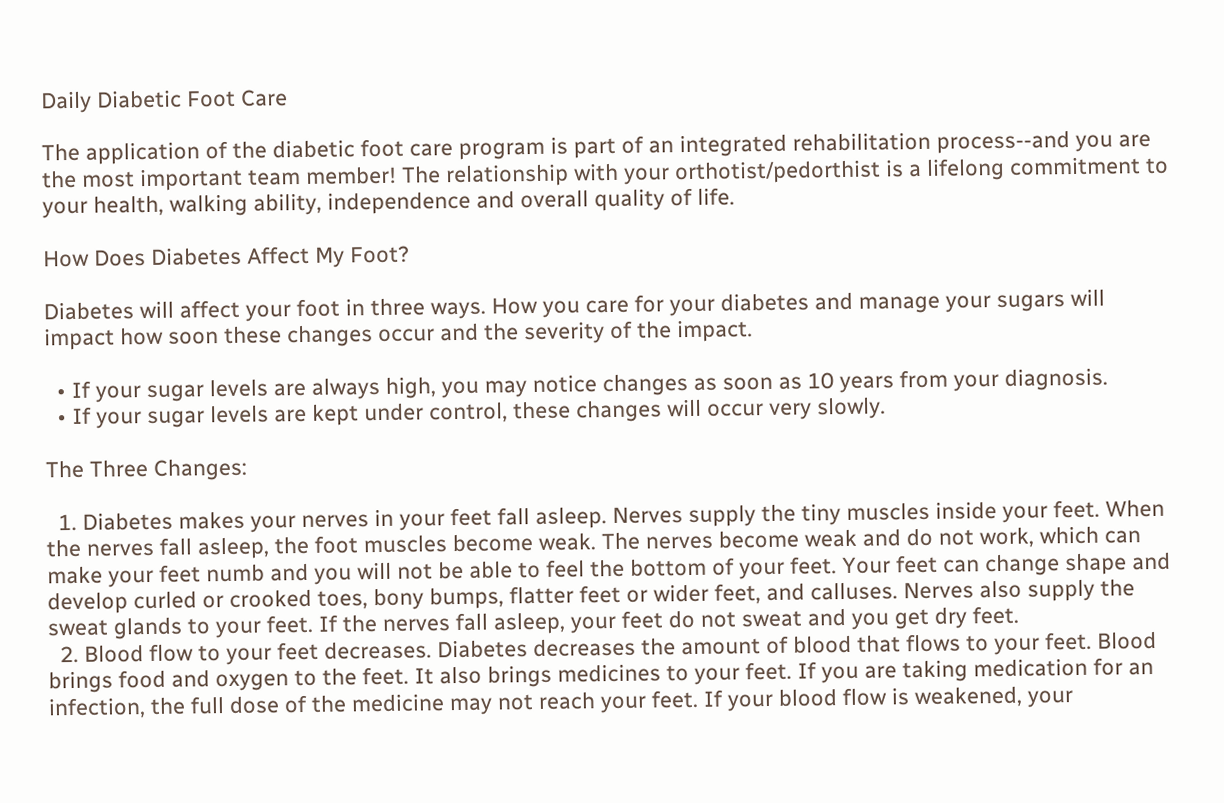Daily Diabetic Foot Care

The application of the diabetic foot care program is part of an integrated rehabilitation process--and you are the most important team member! The relationship with your orthotist/pedorthist is a lifelong commitment to your health, walking ability, independence and overall quality of life.

How Does Diabetes Affect My Foot?

Diabetes will affect your foot in three ways. How you care for your diabetes and manage your sugars will impact how soon these changes occur and the severity of the impact.

  • If your sugar levels are always high, you may notice changes as soon as 10 years from your diagnosis.
  • If your sugar levels are kept under control, these changes will occur very slowly.

The Three Changes:

  1. Diabetes makes your nerves in your feet fall asleep. Nerves supply the tiny muscles inside your feet. When the nerves fall asleep, the foot muscles become weak. The nerves become weak and do not work, which can make your feet numb and you will not be able to feel the bottom of your feet. Your feet can change shape and develop curled or crooked toes, bony bumps, flatter feet or wider feet, and calluses. Nerves also supply the sweat glands to your feet. If the nerves fall asleep, your feet do not sweat and you get dry feet.
  2. Blood flow to your feet decreases. Diabetes decreases the amount of blood that flows to your feet. Blood brings food and oxygen to the feet. It also brings medicines to your feet. If you are taking medication for an infection, the full dose of the medicine may not reach your feet. If your blood flow is weakened, your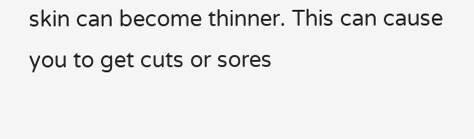skin can become thinner. This can cause you to get cuts or sores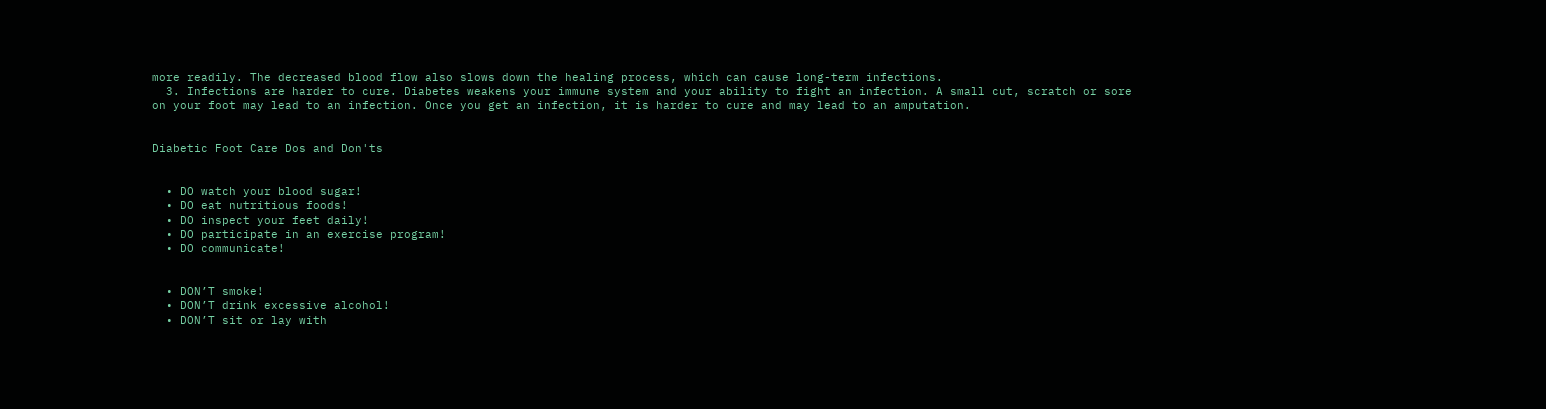more readily. The decreased blood flow also slows down the healing process, which can cause long-term infections.
  3. Infections are harder to cure. Diabetes weakens your immune system and your ability to fight an infection. A small cut, scratch or sore on your foot may lead to an infection. Once you get an infection, it is harder to cure and may lead to an amputation.


Diabetic Foot Care Dos and Don'ts


  • DO watch your blood sugar!
  • DO eat nutritious foods!
  • DO inspect your feet daily!
  • DO participate in an exercise program!
  • DO communicate!


  • DON’T smoke!
  • DON’T drink excessive alcohol!
  • DON’T sit or lay with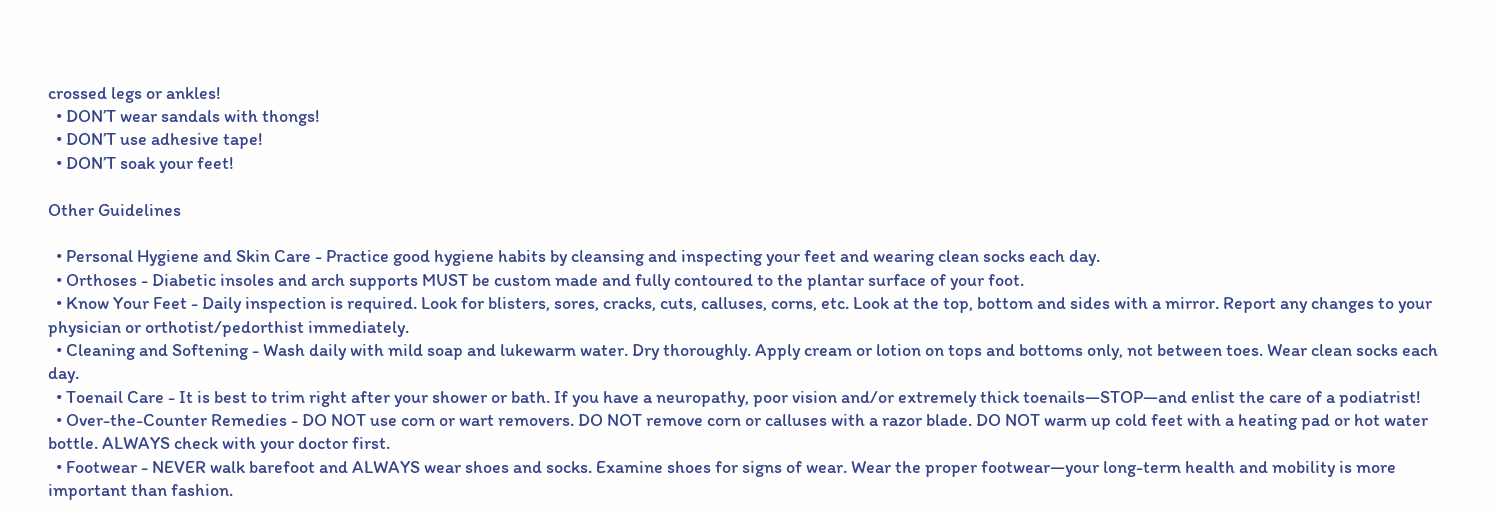crossed legs or ankles!
  • DON’T wear sandals with thongs!
  • DON’T use adhesive tape!
  • DON’T soak your feet!

Other Guidelines

  • Personal Hygiene and Skin Care - Practice good hygiene habits by cleansing and inspecting your feet and wearing clean socks each day.
  • Orthoses - Diabetic insoles and arch supports MUST be custom made and fully contoured to the plantar surface of your foot.
  • Know Your Feet - Daily inspection is required. Look for blisters, sores, cracks, cuts, calluses, corns, etc. Look at the top, bottom and sides with a mirror. Report any changes to your physician or orthotist/pedorthist immediately.
  • Cleaning and Softening - Wash daily with mild soap and lukewarm water. Dry thoroughly. Apply cream or lotion on tops and bottoms only, not between toes. Wear clean socks each day.
  • Toenail Care - It is best to trim right after your shower or bath. If you have a neuropathy, poor vision and/or extremely thick toenails—STOP—and enlist the care of a podiatrist!
  • Over-the-Counter Remedies - DO NOT use corn or wart removers. DO NOT remove corn or calluses with a razor blade. DO NOT warm up cold feet with a heating pad or hot water bottle. ALWAYS check with your doctor first.
  • Footwear - NEVER walk barefoot and ALWAYS wear shoes and socks. Examine shoes for signs of wear. Wear the proper footwear—your long-term health and mobility is more important than fashion.